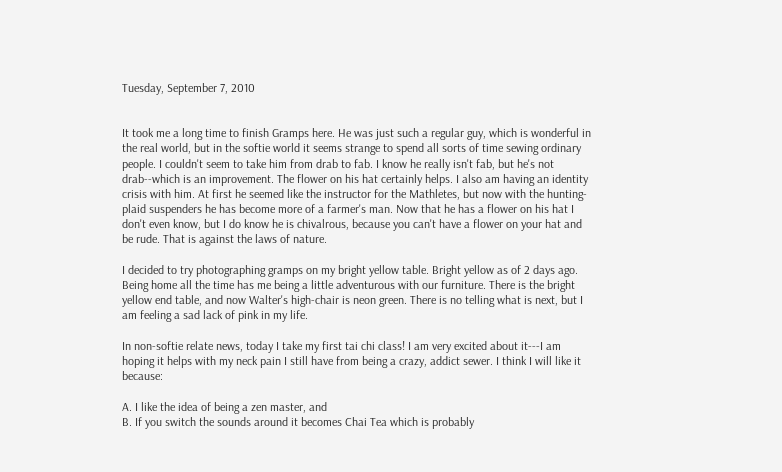Tuesday, September 7, 2010


It took me a long time to finish Gramps here. He was just such a regular guy, which is wonderful in the real world, but in the softie world it seems strange to spend all sorts of time sewing ordinary people. I couldn't seem to take him from drab to fab. I know he really isn't fab, but he's not drab--which is an improvement. The flower on his hat certainly helps. I also am having an identity crisis with him. At first he seemed like the instructor for the Mathletes, but now with the hunting-plaid suspenders he has become more of a farmer's man. Now that he has a flower on his hat I don't even know, but I do know he is chivalrous, because you can't have a flower on your hat and be rude. That is against the laws of nature.

I decided to try photographing gramps on my bright yellow table. Bright yellow as of 2 days ago. Being home all the time has me being a little adventurous with our furniture. There is the bright yellow end table, and now Walter's high-chair is neon green. There is no telling what is next, but I am feeling a sad lack of pink in my life.

In non-softie relate news, today I take my first tai chi class! I am very excited about it---I am hoping it helps with my neck pain I still have from being a crazy, addict sewer. I think I will like it because:

A. I like the idea of being a zen master, and
B. If you switch the sounds around it becomes Chai Tea which is probably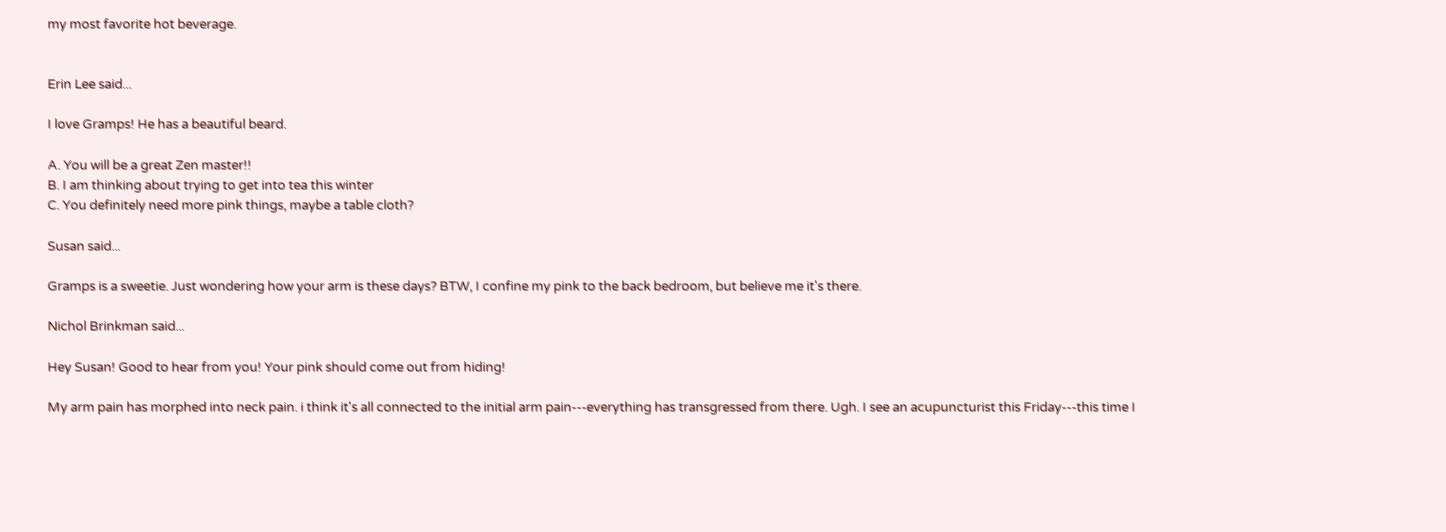my most favorite hot beverage.


Erin Lee said...

I love Gramps! He has a beautiful beard.

A. You will be a great Zen master!!
B. I am thinking about trying to get into tea this winter
C. You definitely need more pink things, maybe a table cloth?

Susan said...

Gramps is a sweetie. Just wondering how your arm is these days? BTW, I confine my pink to the back bedroom, but believe me it's there.

Nichol Brinkman said...

Hey Susan! Good to hear from you! Your pink should come out from hiding!

My arm pain has morphed into neck pain. i think it's all connected to the initial arm pain---everything has transgressed from there. Ugh. I see an acupuncturist this Friday---this time I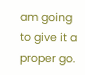am going to give it a proper go.